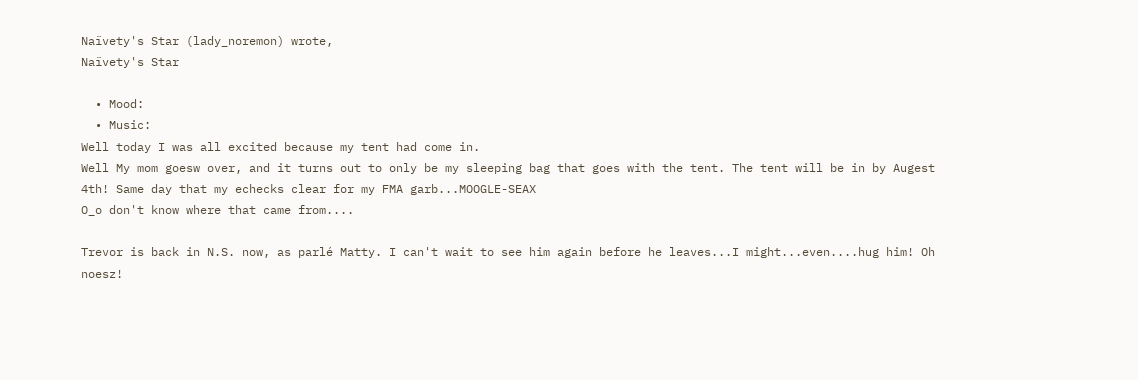Naïvety's Star (lady_noremon) wrote,
Naïvety's Star

  • Mood:
  • Music:
Well today I was all excited because my tent had come in.
Well My mom goesw over, and it turns out to only be my sleeping bag that goes with the tent. The tent will be in by Augest 4th! Same day that my echecks clear for my FMA garb...MOOGLE-SEAX
O_o don't know where that came from....

Trevor is back in N.S. now, as parlé Matty. I can't wait to see him again before he leaves...I might...even....hug him! Oh noesz!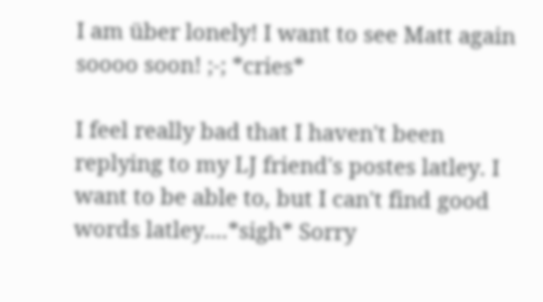I am über lonely! I want to see Matt again soooo soon! ;-; *cries*

I feel really bad that I haven't been replying to my LJ friend's postes latley. I want to be able to, but I can't find good words latley....*sigh* Sorry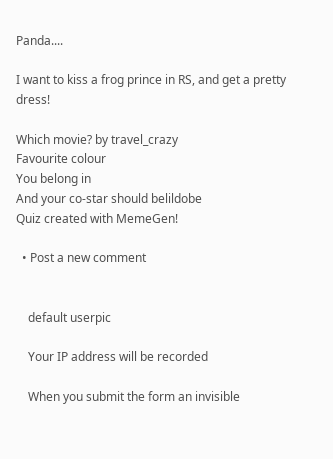Panda....

I want to kiss a frog prince in RS, and get a pretty dress!

Which movie? by travel_crazy
Favourite colour
You belong in
And your co-star should belildobe
Quiz created with MemeGen!

  • Post a new comment


    default userpic

    Your IP address will be recorded

    When you submit the form an invisible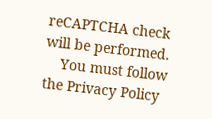reCAPTCHA check will be performed.
    You must follow the Privacy Policy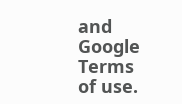and Google Terms of use.